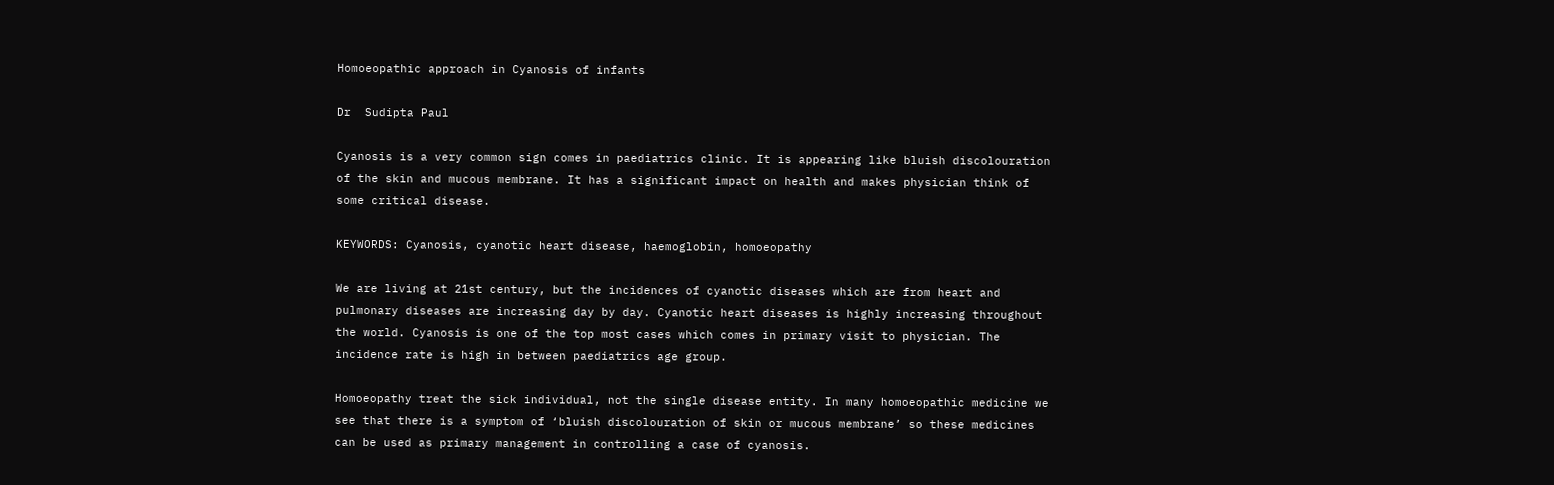Homoeopathic approach in Cyanosis of infants

Dr  Sudipta Paul

Cyanosis is a very common sign comes in paediatrics clinic. It is appearing like bluish discolouration of the skin and mucous membrane. It has a significant impact on health and makes physician think of some critical disease.

KEYWORDS: Cyanosis, cyanotic heart disease, haemoglobin, homoeopathy

We are living at 21st century, but the incidences of cyanotic diseases which are from heart and pulmonary diseases are increasing day by day. Cyanotic heart diseases is highly increasing throughout the world. Cyanosis is one of the top most cases which comes in primary visit to physician. The incidence rate is high in between paediatrics age group.

Homoeopathy treat the sick individual, not the single disease entity. In many homoeopathic medicine we see that there is a symptom of ‘bluish discolouration of skin or mucous membrane’ so these medicines can be used as primary management in controlling a case of cyanosis.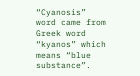“Cyanosis” word came from Greek word “kyanos” which means “blue substance”.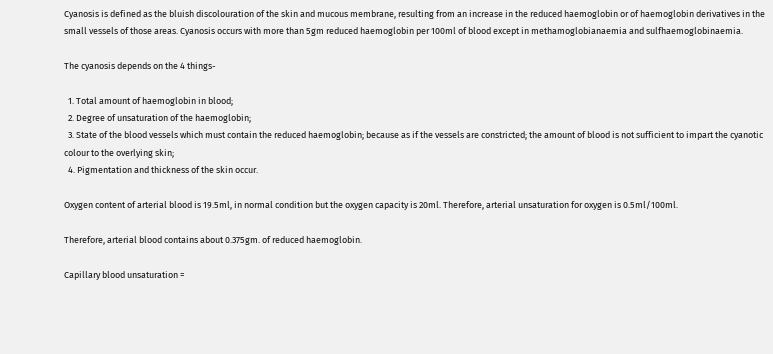Cyanosis is defined as the bluish discolouration of the skin and mucous membrane, resulting from an increase in the reduced haemoglobin or of haemoglobin derivatives in the small vessels of those areas. Cyanosis occurs with more than 5gm reduced haemoglobin per 100ml of blood except in methamoglobianaemia and sulfhaemoglobinaemia.

The cyanosis depends on the 4 things-

  1. Total amount of haemoglobin in blood;
  2. Degree of unsaturation of the haemoglobin;
  3. State of the blood vessels which must contain the reduced haemoglobin; because as if the vessels are constricted; the amount of blood is not sufficient to impart the cyanotic colour to the overlying skin;
  4. Pigmentation and thickness of the skin occur.

Oxygen content of arterial blood is 19.5ml, in normal condition but the oxygen capacity is 20ml. Therefore, arterial unsaturation for oxygen is 0.5ml/100ml.

Therefore, arterial blood contains about 0.375gm. of reduced haemoglobin.

Capillary blood unsaturation =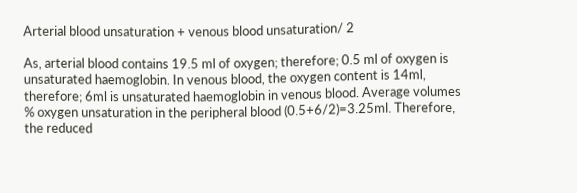Arterial blood unsaturation + venous blood unsaturation/ 2

As, arterial blood contains 19.5 ml of oxygen; therefore; 0.5 ml of oxygen is unsaturated haemoglobin. In venous blood, the oxygen content is 14ml, therefore; 6ml is unsaturated haemoglobin in venous blood. Average volumes % oxygen unsaturation in the peripheral blood (0.5+6/2)=3.25ml. Therefore, the reduced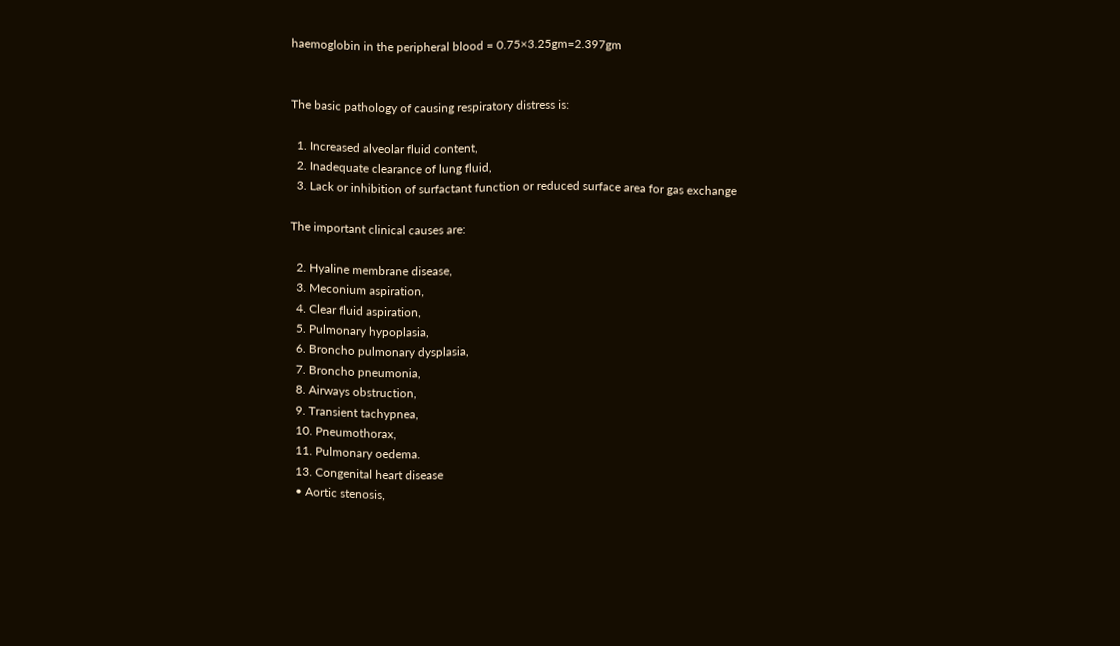haemoglobin in the peripheral blood = 0.75×3.25gm=2.397gm


The basic pathology of causing respiratory distress is:

  1. Increased alveolar fluid content,
  2. Inadequate clearance of lung fluid,
  3. Lack or inhibition of surfactant function or reduced surface area for gas exchange

The important clinical causes are:

  2. Hyaline membrane disease,
  3. Meconium aspiration,
  4. Clear fluid aspiration,
  5. Pulmonary hypoplasia,
  6. Broncho pulmonary dysplasia,
  7. Broncho pneumonia,
  8. Airways obstruction,
  9. Transient tachypnea,
  10. Pneumothorax,
  11. Pulmonary oedema.
  13. Congenital heart disease
  • Aortic stenosis,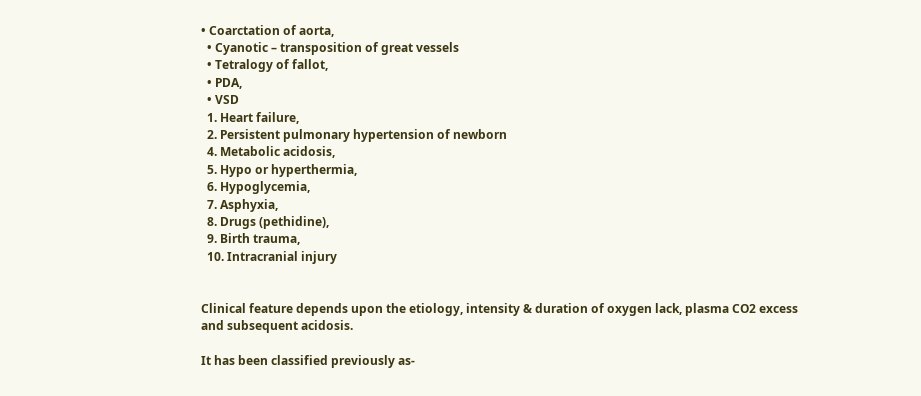• Coarctation of aorta,
  • Cyanotic – transposition of great vessels
  • Tetralogy of fallot,
  • PDA,
  • VSD
  1. Heart failure,
  2. Persistent pulmonary hypertension of newborn
  4. Metabolic acidosis,
  5. Hypo or hyperthermia,
  6. Hypoglycemia,
  7. Asphyxia,
  8. Drugs (pethidine),
  9. Birth trauma,
  10. Intracranial injury


Clinical feature depends upon the etiology, intensity & duration of oxygen lack, plasma CO2 excess and subsequent acidosis.

It has been classified previously as-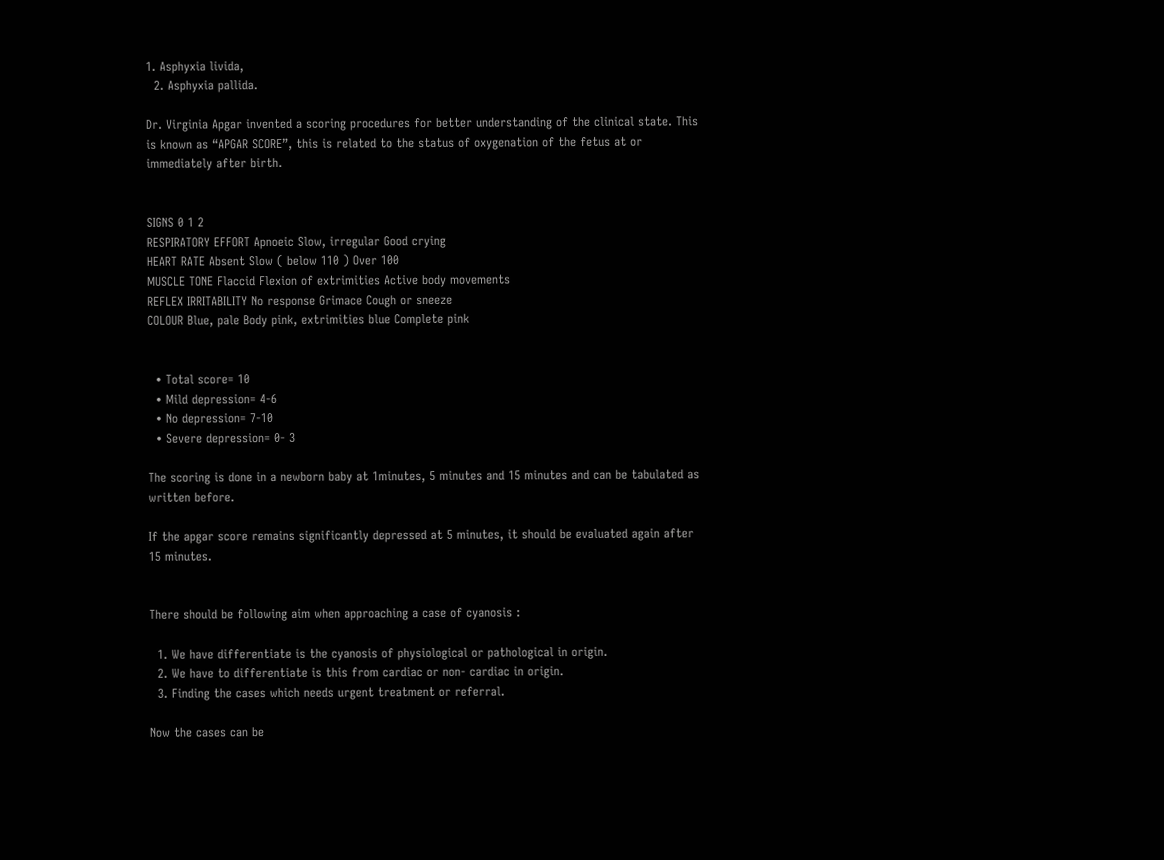1. Asphyxia livida,
  2. Asphyxia pallida.

Dr. Virginia Apgar invented a scoring procedures for better understanding of the clinical state. This is known as “APGAR SCORE”, this is related to the status of oxygenation of the fetus at or immediately after birth.


SIGNS 0 1 2
RESPIRATORY EFFORT Apnoeic Slow, irregular Good crying
HEART RATE Absent Slow ( below 110 ) Over 100
MUSCLE TONE Flaccid Flexion of extrimities Active body movements
REFLEX IRRITABILITY No response Grimace Cough or sneeze
COLOUR Blue, pale Body pink, extrimities blue Complete pink


  • Total score= 10
  • Mild depression= 4-6
  • No depression= 7-10
  • Severe depression= 0- 3

The scoring is done in a newborn baby at 1minutes, 5 minutes and 15 minutes and can be tabulated as written before.

If the apgar score remains significantly depressed at 5 minutes, it should be evaluated again after 15 minutes.


There should be following aim when approaching a case of cyanosis :

  1. We have differentiate is the cyanosis of physiological or pathological in origin.
  2. We have to differentiate is this from cardiac or non- cardiac in origin.
  3. Finding the cases which needs urgent treatment or referral.

Now the cases can be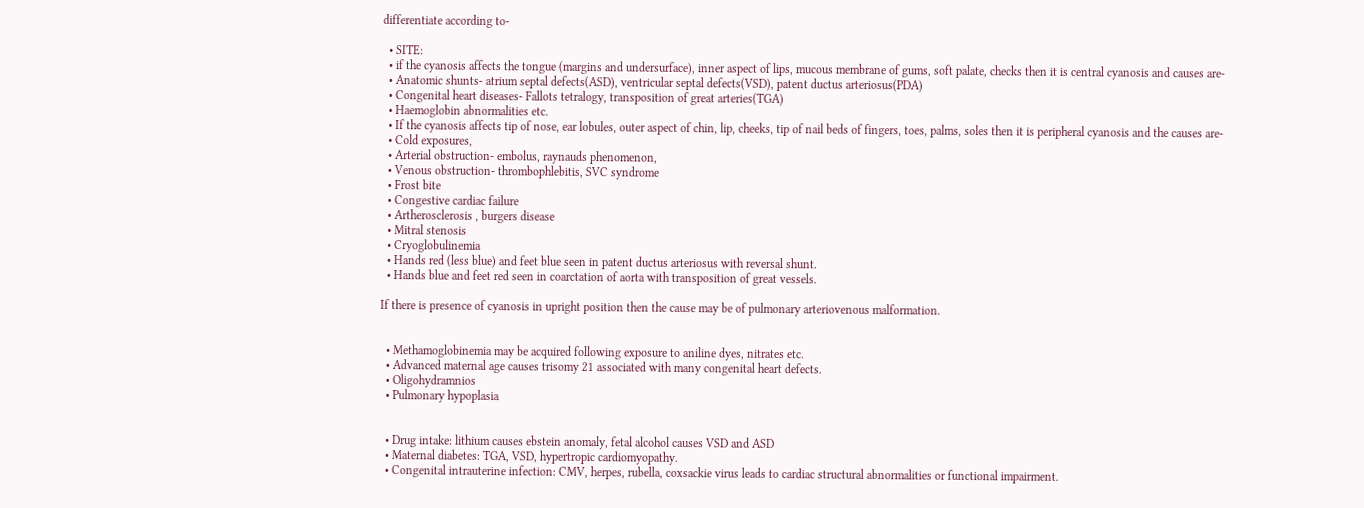differentiate according to-

  • SITE:
  • if the cyanosis affects the tongue (margins and undersurface), inner aspect of lips, mucous membrane of gums, soft palate, checks then it is central cyanosis and causes are-
  • Anatomic shunts- atrium septal defects(ASD), ventricular septal defects(VSD), patent ductus arteriosus(PDA)
  • Congenital heart diseases- Fallots tetralogy, transposition of great arteries(TGA)
  • Haemoglobin abnormalities etc.
  • If the cyanosis affects tip of nose, ear lobules, outer aspect of chin, lip, cheeks, tip of nail beds of fingers, toes, palms, soles then it is peripheral cyanosis and the causes are-
  • Cold exposures,
  • Arterial obstruction- embolus, raynauds phenomenon,
  • Venous obstruction- thrombophlebitis, SVC syndrome
  • Frost bite
  • Congestive cardiac failure
  • Artherosclerosis , burgers disease
  • Mitral stenosis
  • Cryoglobulinemia
  • Hands red (less blue) and feet blue seen in patent ductus arteriosus with reversal shunt.
  • Hands blue and feet red seen in coarctation of aorta with transposition of great vessels.

If there is presence of cyanosis in upright position then the cause may be of pulmonary arteriovenous malformation.


  • Methamoglobinemia may be acquired following exposure to aniline dyes, nitrates etc.
  • Advanced maternal age causes trisomy 21 associated with many congenital heart defects.
  • Oligohydramnios
  • Pulmonary hypoplasia


  • Drug intake: lithium causes ebstein anomaly, fetal alcohol causes VSD and ASD
  • Maternal diabetes: TGA, VSD, hypertropic cardiomyopathy.
  • Congenital intrauterine infection: CMV, herpes, rubella, coxsackie virus leads to cardiac structural abnormalities or functional impairment.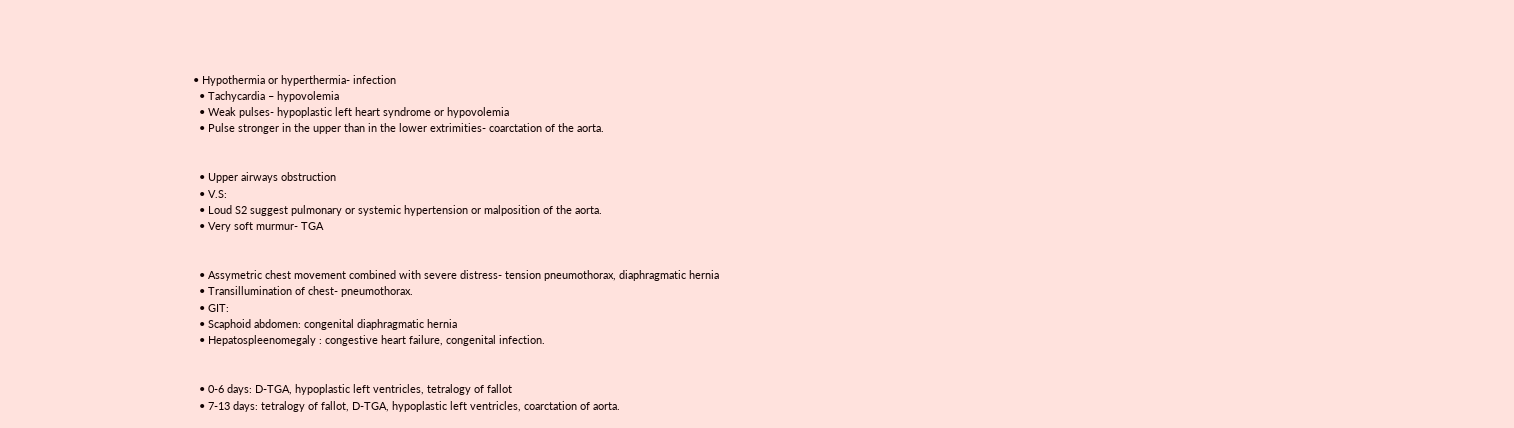• Hypothermia or hyperthermia- infection
  • Tachycardia – hypovolemia
  • Weak pulses- hypoplastic left heart syndrome or hypovolemia
  • Pulse stronger in the upper than in the lower extrimities- coarctation of the aorta.


  • Upper airways obstruction
  • V.S:
  • Loud S2 suggest pulmonary or systemic hypertension or malposition of the aorta.
  • Very soft murmur- TGA


  • Assymetric chest movement combined with severe distress- tension pneumothorax, diaphragmatic hernia
  • Transillumination of chest- pneumothorax.
  • GIT:
  • Scaphoid abdomen: congenital diaphragmatic hernia
  • Hepatospleenomegaly : congestive heart failure, congenital infection.


  • 0-6 days: D-TGA, hypoplastic left ventricles, tetralogy of fallot
  • 7-13 days: tetralogy of fallot, D-TGA, hypoplastic left ventricles, coarctation of aorta.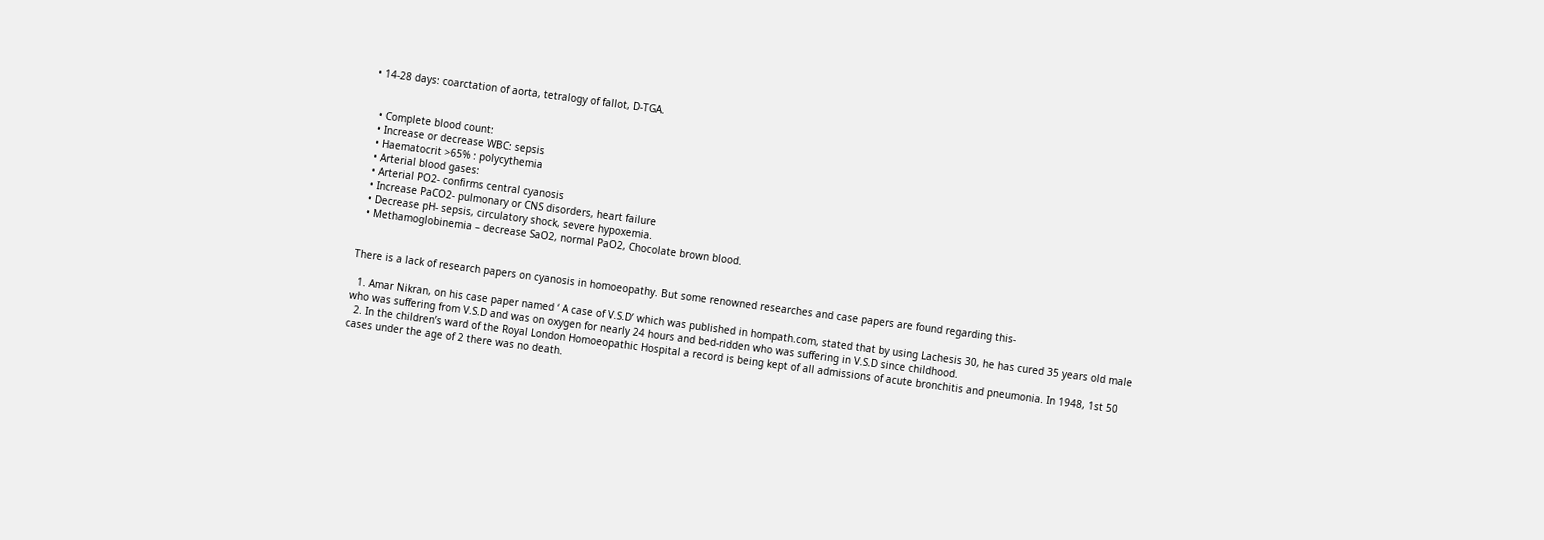• 14-28 days: coarctation of aorta, tetralogy of fallot, D-TGA.


  • Complete blood count:
  • Increase or decrease WBC: sepsis
  • Haematocrit >65% : polycythemia
  • Arterial blood gases:
  • Arterial PO2- confirms central cyanosis
  • Increase PaCO2- pulmonary or CNS disorders, heart failure
  • Decrease pH- sepsis, circulatory shock, severe hypoxemia.
  • Methamoglobinemia – decrease SaO2, normal PaO2, Chocolate brown blood.


There is a lack of research papers on cyanosis in homoeopathy. But some renowned researches and case papers are found regarding this-

  1. Amar Nikran, on his case paper named ‘ A case of V.S.D’ which was published in hompath.com, stated that by using Lachesis 30, he has cured 35 years old male who was suffering from V.S.D and was on oxygen for nearly 24 hours and bed-ridden who was suffering in V.S.D since childhood.
  2. In the children’s ward of the Royal London Homoeopathic Hospital a record is being kept of all admissions of acute bronchitis and pneumonia. In 1948, 1st 50 cases under the age of 2 there was no death.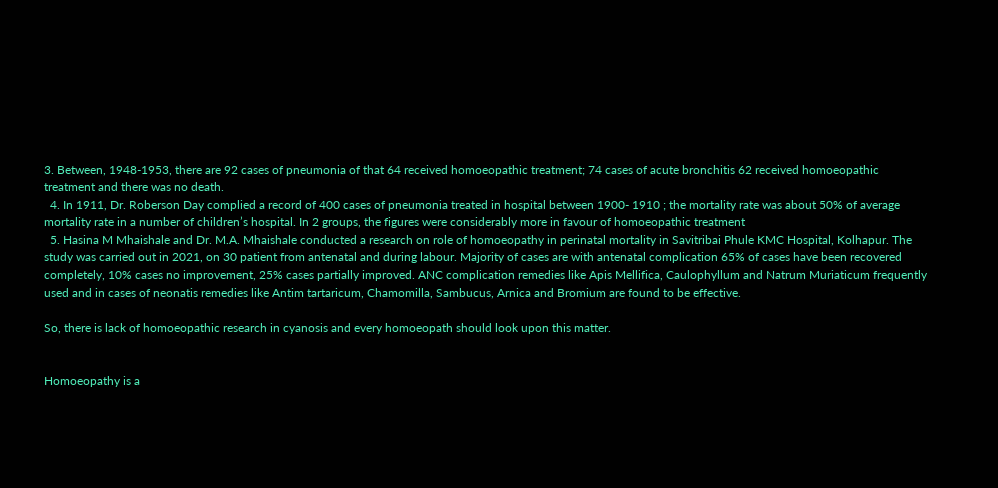3. Between, 1948-1953, there are 92 cases of pneumonia of that 64 received homoeopathic treatment; 74 cases of acute bronchitis 62 received homoeopathic treatment and there was no death.
  4. In 1911, Dr. Roberson Day complied a record of 400 cases of pneumonia treated in hospital between 1900- 1910 ; the mortality rate was about 50% of average mortality rate in a number of children’s hospital. In 2 groups, the figures were considerably more in favour of homoeopathic treatment
  5. Hasina M Mhaishale and Dr. M.A. Mhaishale conducted a research on role of homoeopathy in perinatal mortality in Savitribai Phule KMC Hospital, Kolhapur. The study was carried out in 2021, on 30 patient from antenatal and during labour. Majority of cases are with antenatal complication 65% of cases have been recovered completely, 10% cases no improvement, 25% cases partially improved. ANC complication remedies like Apis Mellifica, Caulophyllum and Natrum Muriaticum frequently used and in cases of neonatis remedies like Antim tartaricum, Chamomilla, Sambucus, Arnica and Bromium are found to be effective.

So, there is lack of homoeopathic research in cyanosis and every homoeopath should look upon this matter.


Homoeopathy is a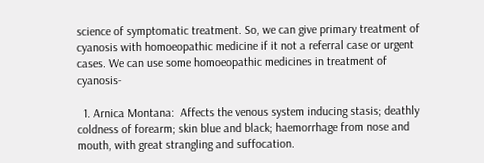science of symptomatic treatment. So, we can give primary treatment of cyanosis with homoeopathic medicine if it not a referral case or urgent cases. We can use some homoeopathic medicines in treatment of cyanosis-

  1. Arnica Montana:  Affects the venous system inducing stasis; deathly coldness of forearm; skin blue and black; haemorrhage from nose and mouth, with great strangling and suffocation.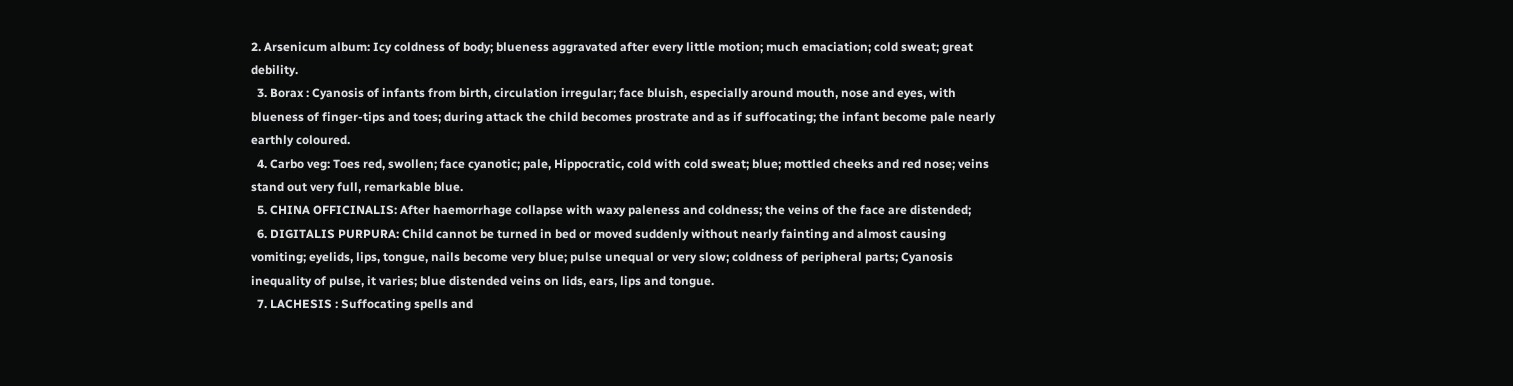2. Arsenicum album: Icy coldness of body; blueness aggravated after every little motion; much emaciation; cold sweat; great debility.
  3. Borax : Cyanosis of infants from birth, circulation irregular; face bluish, especially around mouth, nose and eyes, with blueness of finger-tips and toes; during attack the child becomes prostrate and as if suffocating; the infant become pale nearly earthly coloured.
  4. Carbo veg: Toes red, swollen; face cyanotic; pale, Hippocratic, cold with cold sweat; blue; mottled cheeks and red nose; veins stand out very full, remarkable blue.
  5. CHINA OFFICINALIS: After haemorrhage collapse with waxy paleness and coldness; the veins of the face are distended;
  6. DIGITALIS PURPURA: Child cannot be turned in bed or moved suddenly without nearly fainting and almost causing vomiting; eyelids, lips, tongue, nails become very blue; pulse unequal or very slow; coldness of peripheral parts; Cyanosis inequality of pulse, it varies; blue distended veins on lids, ears, lips and tongue.
  7. LACHESIS : Suffocating spells and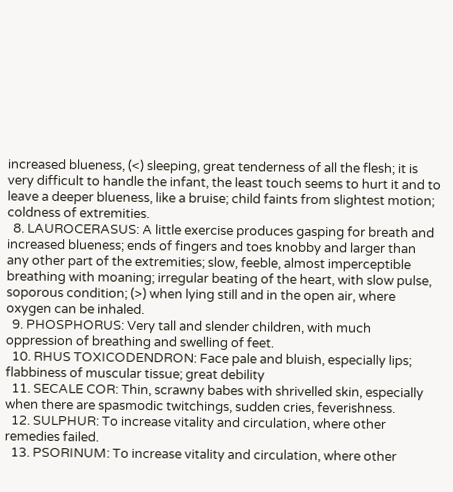increased blueness, (<) sleeping, great tenderness of all the flesh; it is very difficult to handle the infant, the least touch seems to hurt it and to leave a deeper blueness, like a bruise; child faints from slightest motion; coldness of extremities.
  8. LAUROCERASUS: A little exercise produces gasping for breath and increased blueness; ends of fingers and toes knobby and larger than any other part of the extremities; slow, feeble, almost imperceptible breathing with moaning; irregular beating of the heart, with slow pulse, soporous condition; (>) when lying still and in the open air, where oxygen can be inhaled.
  9. PHOSPHORUS: Very tall and slender children, with much oppression of breathing and swelling of feet.
  10. RHUS TOXICODENDRON: Face pale and bluish, especially lips; flabbiness of muscular tissue; great debility
  11. SECALE COR: Thin, scrawny babes with shrivelled skin, especially when there are spasmodic twitchings, sudden cries, feverishness.
  12. SULPHUR: To increase vitality and circulation, where other remedies failed.
  13. PSORINUM: To increase vitality and circulation, where other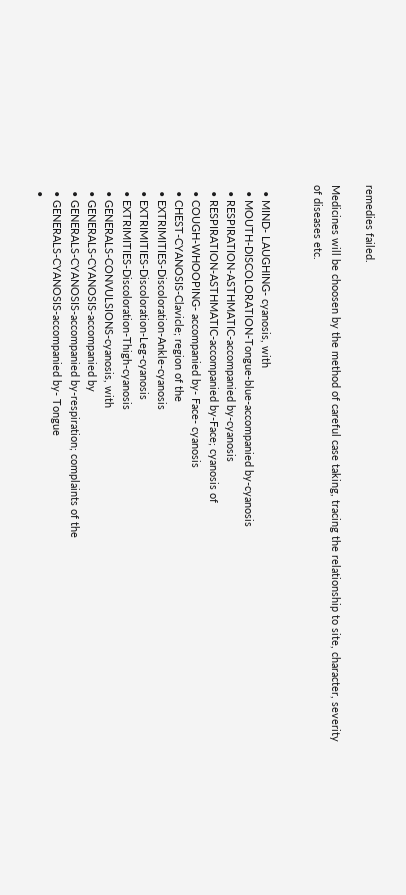remedies failed.

Medicines will be choosen by the method of careful case taking, tracing the relationship to site, character, severity of diseases etc.


  • MIND- LAUGHING- cyanosis, with
  • MOUTH-DISCOLORATION-Tongue-blue-accompanied by-cyanosis
  • RESPIRATION-ASTHMATIC-accompanied by-cyanosis
  • RESPIRATION-ASTHMATIC-accompanied by-Face; cyanosis of
  • COUGH-WHOOPING- accompanied by- Face- cyanosis
  • CHEST-CYANOSIS-Clavicle; region of the
  • EXTRIMITIES-Discoloration-Ankle-cyanosis
  • EXTRIMITIES-Discoloration-Leg-cyanosis
  • EXTRIMITIES-Discoloration-Thigh-cyanosis
  • GENERALS-CONVULSIONS-cyanosis, with
  • GENERALS-CYANOSIS-accompanied by
  • GENERALS-CYANOSIS-accompanied by-respiration; complaints of the
  • GENERALS-CYANOSIS-accompanied by- Tongue
  •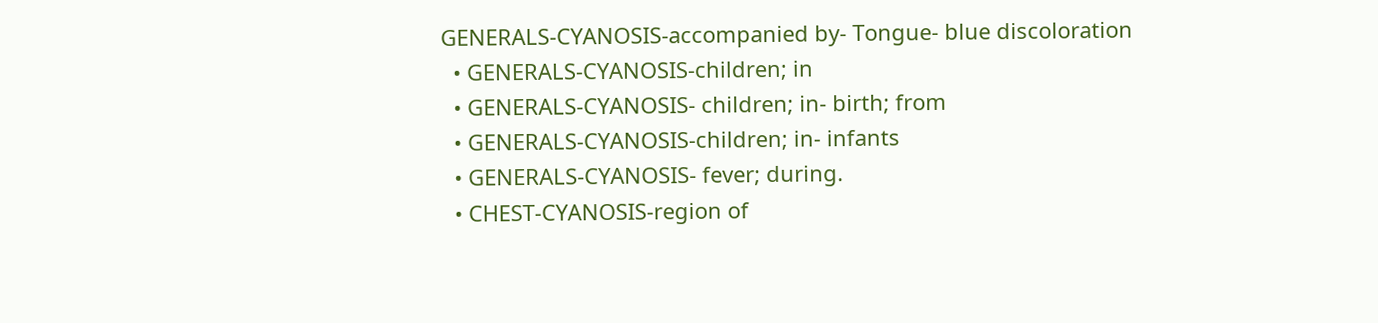GENERALS-CYANOSIS-accompanied by- Tongue- blue discoloration
  • GENERALS-CYANOSIS-children; in
  • GENERALS-CYANOSIS- children; in- birth; from
  • GENERALS-CYANOSIS-children; in- infants
  • GENERALS-CYANOSIS- fever; during.
  • CHEST-CYANOSIS-region of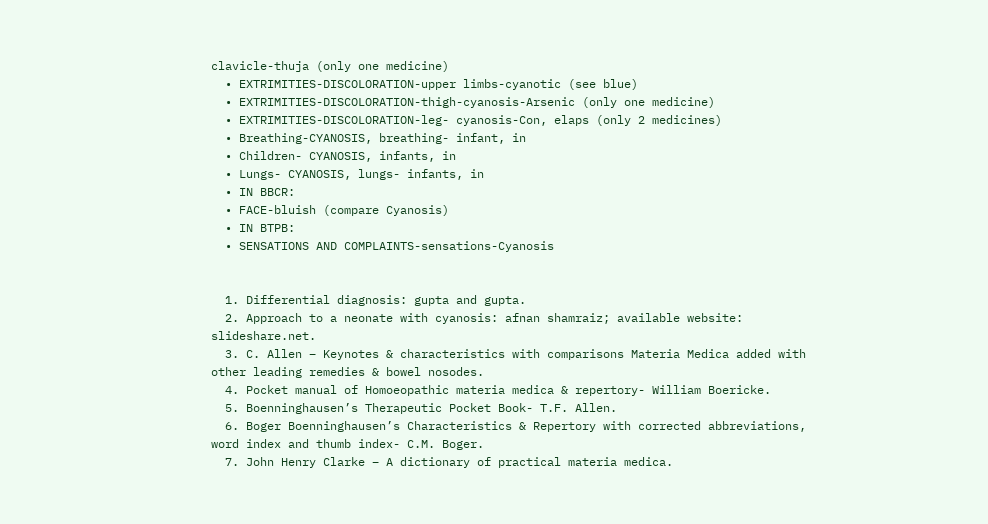clavicle-thuja (only one medicine)
  • EXTRIMITIES-DISCOLORATION-upper limbs-cyanotic (see blue)
  • EXTRIMITIES-DISCOLORATION-thigh-cyanosis-Arsenic (only one medicine)
  • EXTRIMITIES-DISCOLORATION-leg- cyanosis-Con, elaps (only 2 medicines)
  • Breathing-CYANOSIS, breathing- infant, in
  • Children- CYANOSIS, infants, in
  • Lungs- CYANOSIS, lungs- infants, in
  • IN BBCR:
  • FACE-bluish (compare Cyanosis)
  • IN BTPB:
  • SENSATIONS AND COMPLAINTS-sensations-Cyanosis


  1. Differential diagnosis: gupta and gupta.
  2. Approach to a neonate with cyanosis: afnan shamraiz; available website: slideshare.net.
  3. C. Allen – Keynotes & characteristics with comparisons Materia Medica added with other leading remedies & bowel nosodes.
  4. Pocket manual of Homoeopathic materia medica & repertory- William Boericke.
  5. Boenninghausen’s Therapeutic Pocket Book- T.F. Allen.
  6. Boger Boenninghausen’s Characteristics & Repertory with corrected abbreviations, word index and thumb index- C.M. Boger.
  7. John Henry Clarke – A dictionary of practical materia medica.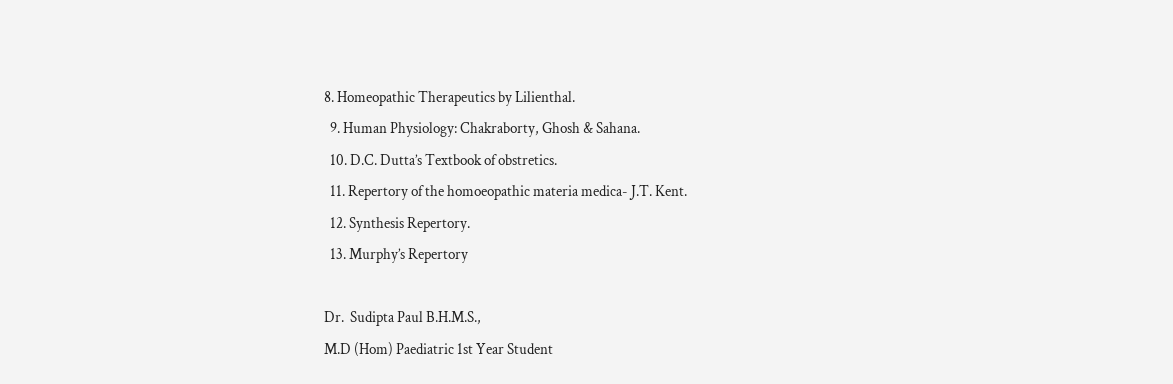8. Homeopathic Therapeutics by Lilienthal.
  9. Human Physiology: Chakraborty, Ghosh & Sahana.
  10. D.C. Dutta’s Textbook of obstretics.
  11. Repertory of the homoeopathic materia medica- J.T. Kent.
  12. Synthesis Repertory.
  13. Murphy’s Repertory

Dr.  Sudipta Paul B.H.M.S.,
M.D (Hom) Paediatric 1st Year Student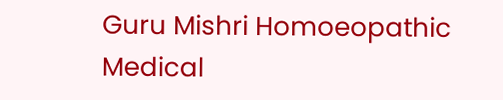Guru Mishri Homoeopathic Medical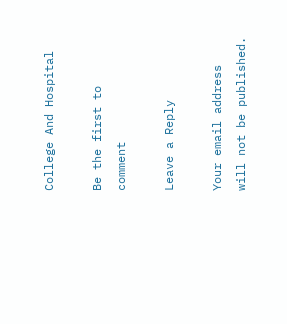College And Hospital

Be the first to comment

Leave a Reply

Your email address will not be published.